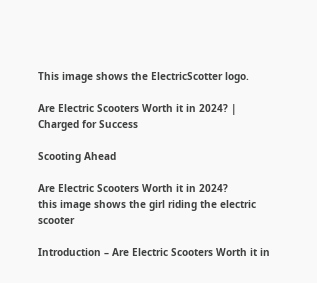This image shows the ElectricScotter logo.

Are Electric Scooters Worth it in 2024? | Charged for Success

Scooting Ahead

Are Electric Scooters Worth it in 2024?
this image shows the girl riding the electric scooter

Introduction – Are Electric Scooters Worth it in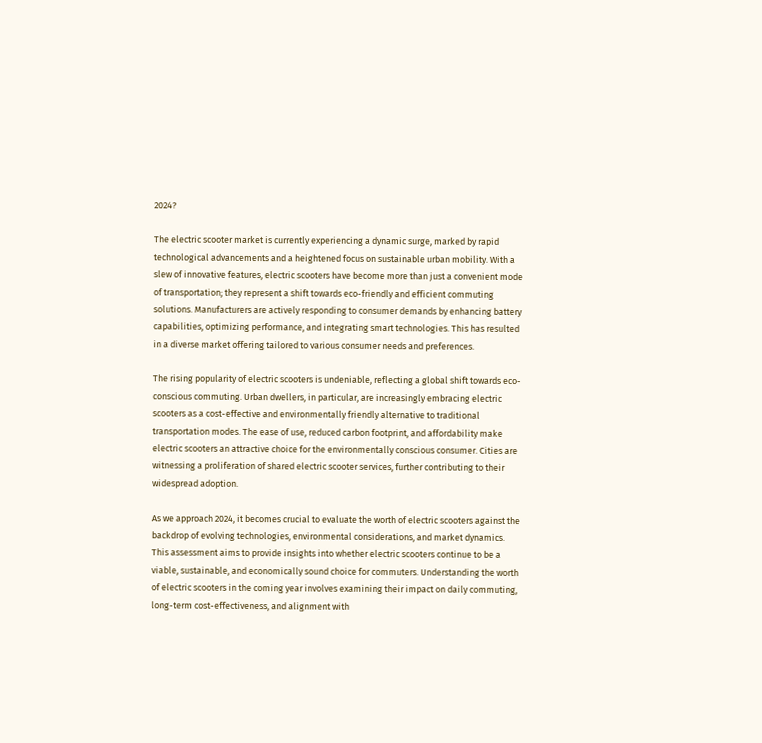2024?

The electric scooter market is currently experiencing a dynamic surge, marked by rapid technological advancements and a heightened focus on sustainable urban mobility. With a slew of innovative features, electric scooters have become more than just a convenient mode of transportation; they represent a shift towards eco-friendly and efficient commuting solutions. Manufacturers are actively responding to consumer demands by enhancing battery capabilities, optimizing performance, and integrating smart technologies. This has resulted in a diverse market offering tailored to various consumer needs and preferences.

The rising popularity of electric scooters is undeniable, reflecting a global shift towards eco-conscious commuting. Urban dwellers, in particular, are increasingly embracing electric scooters as a cost-effective and environmentally friendly alternative to traditional transportation modes. The ease of use, reduced carbon footprint, and affordability make electric scooters an attractive choice for the environmentally conscious consumer. Cities are witnessing a proliferation of shared electric scooter services, further contributing to their widespread adoption.

As we approach 2024, it becomes crucial to evaluate the worth of electric scooters against the backdrop of evolving technologies, environmental considerations, and market dynamics. This assessment aims to provide insights into whether electric scooters continue to be a viable, sustainable, and economically sound choice for commuters. Understanding the worth of electric scooters in the coming year involves examining their impact on daily commuting, long-term cost-effectiveness, and alignment with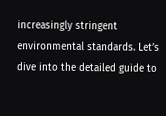increasingly stringent environmental standards. Let’s dive into the detailed guide to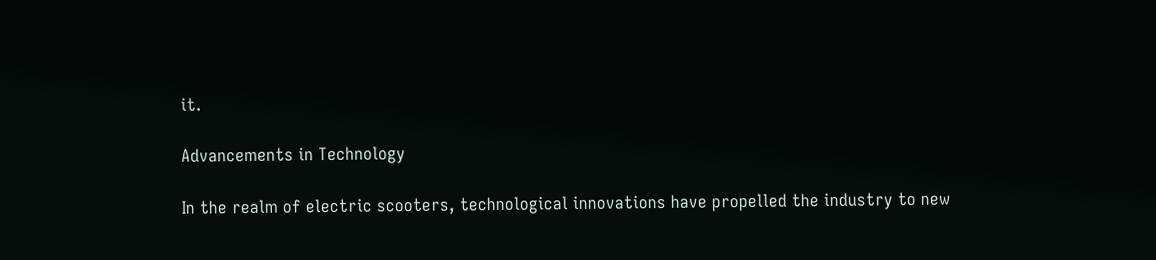it.

Advancements in Technology

In the realm of electric scooters, technological innovations have propelled the industry to new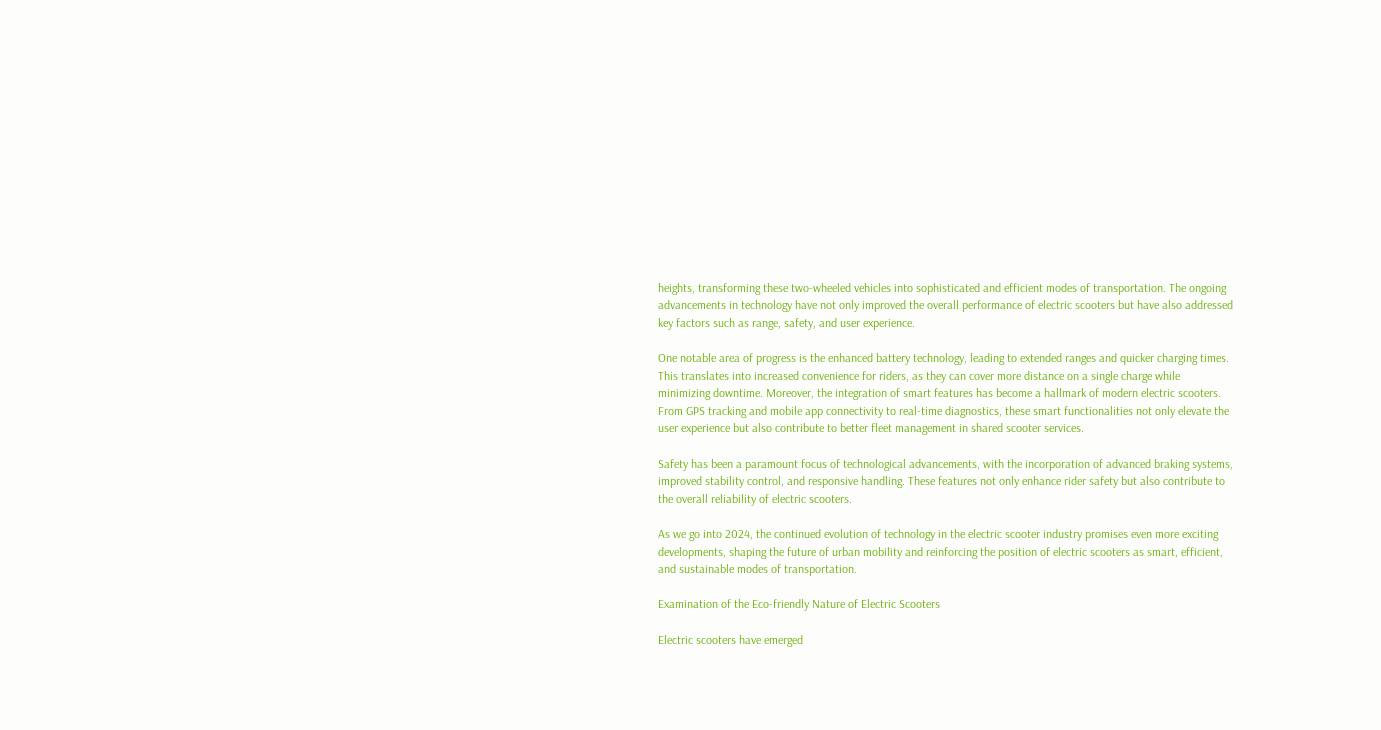heights, transforming these two-wheeled vehicles into sophisticated and efficient modes of transportation. The ongoing advancements in technology have not only improved the overall performance of electric scooters but have also addressed key factors such as range, safety, and user experience.

One notable area of progress is the enhanced battery technology, leading to extended ranges and quicker charging times. This translates into increased convenience for riders, as they can cover more distance on a single charge while minimizing downtime. Moreover, the integration of smart features has become a hallmark of modern electric scooters. From GPS tracking and mobile app connectivity to real-time diagnostics, these smart functionalities not only elevate the user experience but also contribute to better fleet management in shared scooter services.

Safety has been a paramount focus of technological advancements, with the incorporation of advanced braking systems, improved stability control, and responsive handling. These features not only enhance rider safety but also contribute to the overall reliability of electric scooters.

As we go into 2024, the continued evolution of technology in the electric scooter industry promises even more exciting developments, shaping the future of urban mobility and reinforcing the position of electric scooters as smart, efficient, and sustainable modes of transportation.

Examination of the Eco-friendly Nature of Electric Scooters

Electric scooters have emerged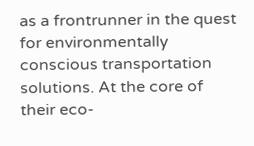as a frontrunner in the quest for environmentally conscious transportation solutions. At the core of their eco-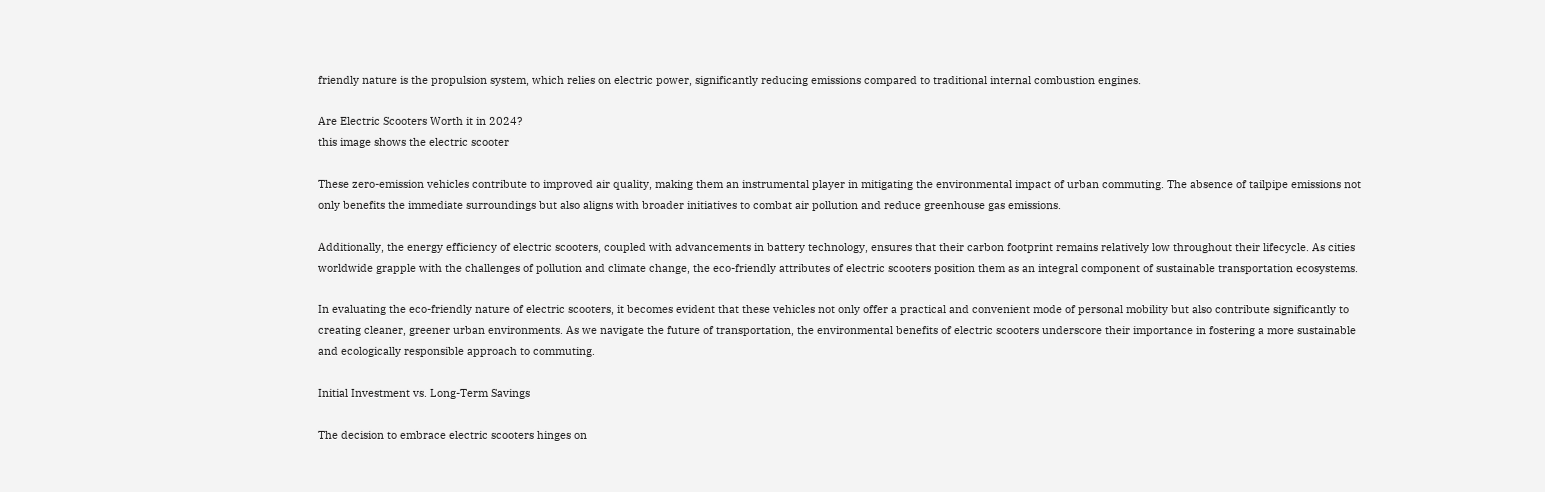friendly nature is the propulsion system, which relies on electric power, significantly reducing emissions compared to traditional internal combustion engines.

Are Electric Scooters Worth it in 2024?
this image shows the electric scooter

These zero-emission vehicles contribute to improved air quality, making them an instrumental player in mitigating the environmental impact of urban commuting. The absence of tailpipe emissions not only benefits the immediate surroundings but also aligns with broader initiatives to combat air pollution and reduce greenhouse gas emissions.

Additionally, the energy efficiency of electric scooters, coupled with advancements in battery technology, ensures that their carbon footprint remains relatively low throughout their lifecycle. As cities worldwide grapple with the challenges of pollution and climate change, the eco-friendly attributes of electric scooters position them as an integral component of sustainable transportation ecosystems.

In evaluating the eco-friendly nature of electric scooters, it becomes evident that these vehicles not only offer a practical and convenient mode of personal mobility but also contribute significantly to creating cleaner, greener urban environments. As we navigate the future of transportation, the environmental benefits of electric scooters underscore their importance in fostering a more sustainable and ecologically responsible approach to commuting.

Initial Investment vs. Long-Term Savings

The decision to embrace electric scooters hinges on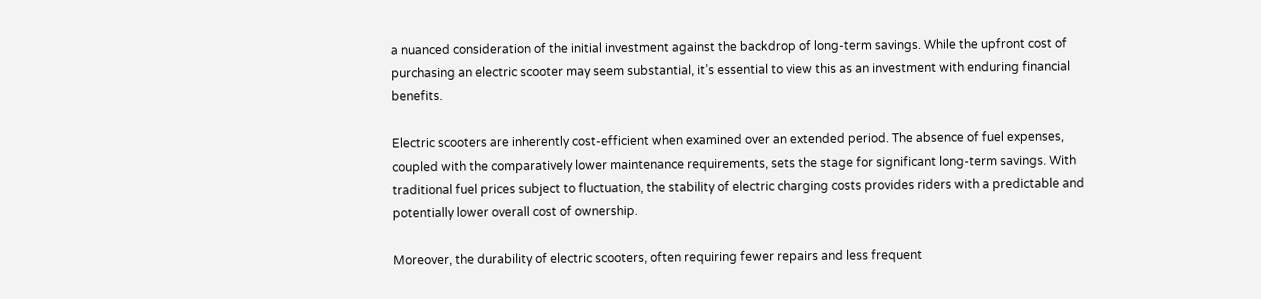a nuanced consideration of the initial investment against the backdrop of long-term savings. While the upfront cost of purchasing an electric scooter may seem substantial, it’s essential to view this as an investment with enduring financial benefits.

Electric scooters are inherently cost-efficient when examined over an extended period. The absence of fuel expenses, coupled with the comparatively lower maintenance requirements, sets the stage for significant long-term savings. With traditional fuel prices subject to fluctuation, the stability of electric charging costs provides riders with a predictable and potentially lower overall cost of ownership.

Moreover, the durability of electric scooters, often requiring fewer repairs and less frequent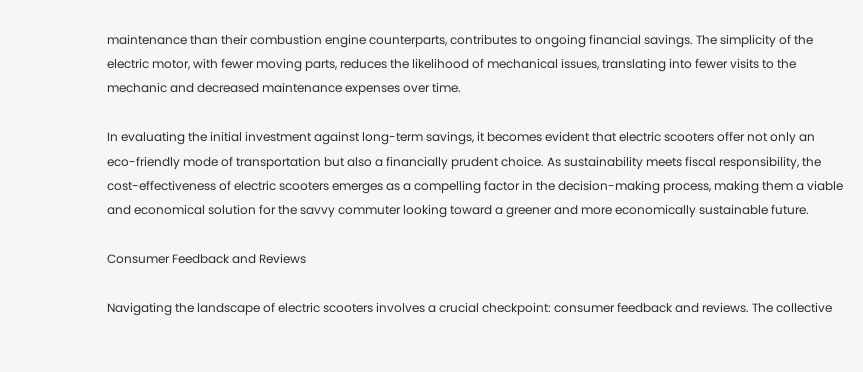maintenance than their combustion engine counterparts, contributes to ongoing financial savings. The simplicity of the electric motor, with fewer moving parts, reduces the likelihood of mechanical issues, translating into fewer visits to the mechanic and decreased maintenance expenses over time.

In evaluating the initial investment against long-term savings, it becomes evident that electric scooters offer not only an eco-friendly mode of transportation but also a financially prudent choice. As sustainability meets fiscal responsibility, the cost-effectiveness of electric scooters emerges as a compelling factor in the decision-making process, making them a viable and economical solution for the savvy commuter looking toward a greener and more economically sustainable future.

Consumer Feedback and Reviews

Navigating the landscape of electric scooters involves a crucial checkpoint: consumer feedback and reviews. The collective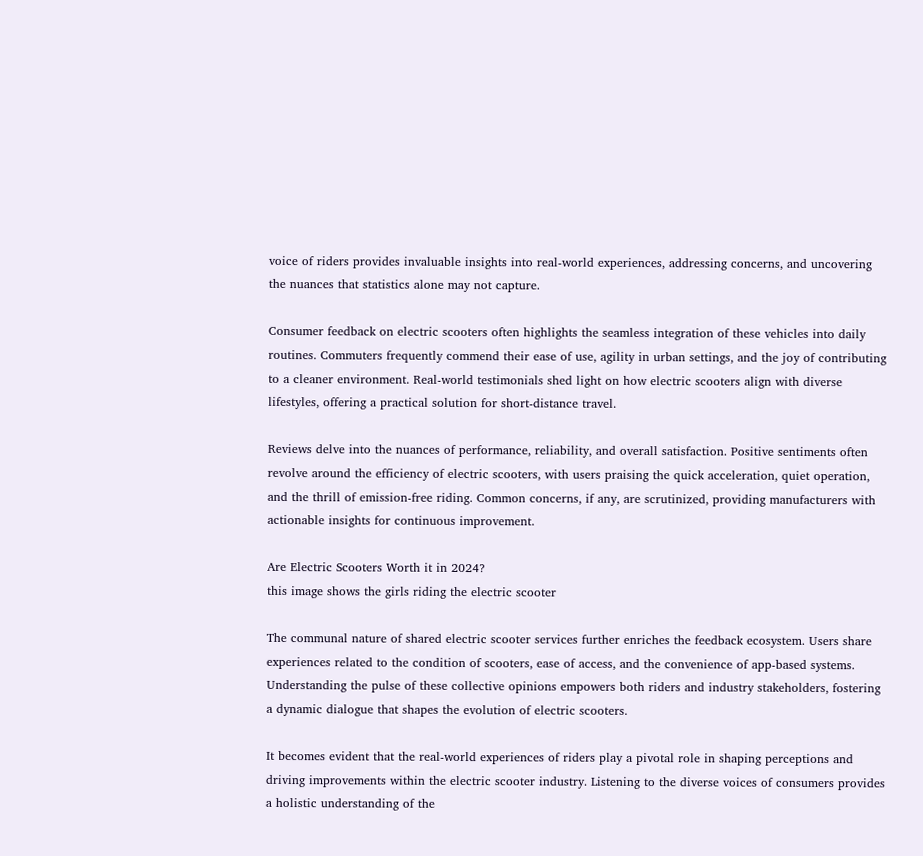voice of riders provides invaluable insights into real-world experiences, addressing concerns, and uncovering the nuances that statistics alone may not capture.

Consumer feedback on electric scooters often highlights the seamless integration of these vehicles into daily routines. Commuters frequently commend their ease of use, agility in urban settings, and the joy of contributing to a cleaner environment. Real-world testimonials shed light on how electric scooters align with diverse lifestyles, offering a practical solution for short-distance travel.

Reviews delve into the nuances of performance, reliability, and overall satisfaction. Positive sentiments often revolve around the efficiency of electric scooters, with users praising the quick acceleration, quiet operation, and the thrill of emission-free riding. Common concerns, if any, are scrutinized, providing manufacturers with actionable insights for continuous improvement.

Are Electric Scooters Worth it in 2024?
this image shows the girls riding the electric scooter

The communal nature of shared electric scooter services further enriches the feedback ecosystem. Users share experiences related to the condition of scooters, ease of access, and the convenience of app-based systems. Understanding the pulse of these collective opinions empowers both riders and industry stakeholders, fostering a dynamic dialogue that shapes the evolution of electric scooters.

It becomes evident that the real-world experiences of riders play a pivotal role in shaping perceptions and driving improvements within the electric scooter industry. Listening to the diverse voices of consumers provides a holistic understanding of the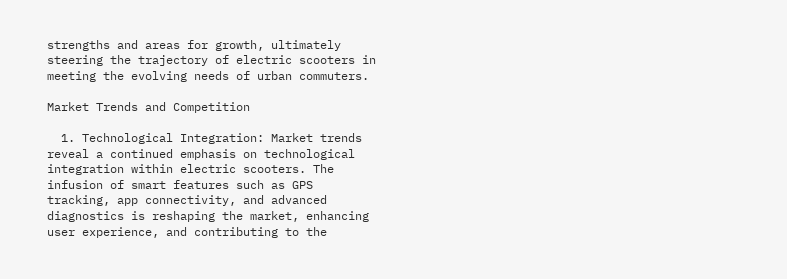strengths and areas for growth, ultimately steering the trajectory of electric scooters in meeting the evolving needs of urban commuters.

Market Trends and Competition

  1. Technological Integration: Market trends reveal a continued emphasis on technological integration within electric scooters. The infusion of smart features such as GPS tracking, app connectivity, and advanced diagnostics is reshaping the market, enhancing user experience, and contributing to the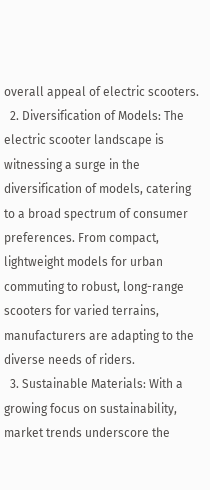overall appeal of electric scooters.
  2. Diversification of Models: The electric scooter landscape is witnessing a surge in the diversification of models, catering to a broad spectrum of consumer preferences. From compact, lightweight models for urban commuting to robust, long-range scooters for varied terrains, manufacturers are adapting to the diverse needs of riders.
  3. Sustainable Materials: With a growing focus on sustainability, market trends underscore the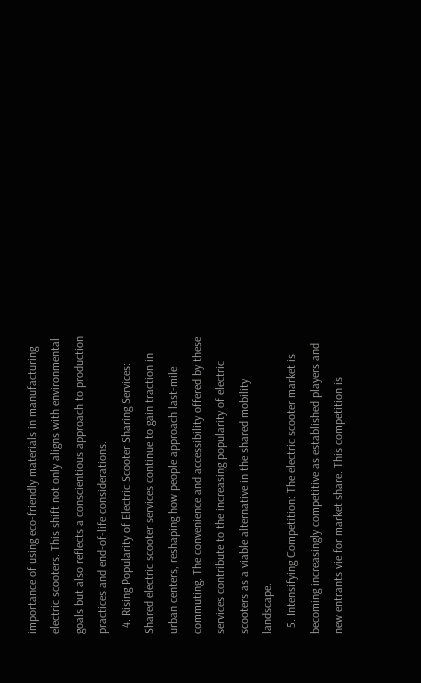importance of using eco-friendly materials in manufacturing electric scooters. This shift not only aligns with environmental goals but also reflects a conscientious approach to production practices and end-of-life considerations.
  4. Rising Popularity of Electric Scooter Sharing Services: Shared electric scooter services continue to gain traction in urban centers, reshaping how people approach last-mile commuting. The convenience and accessibility offered by these services contribute to the increasing popularity of electric scooters as a viable alternative in the shared mobility landscape.
  5. Intensifying Competition: The electric scooter market is becoming increasingly competitive as established players and new entrants vie for market share. This competition is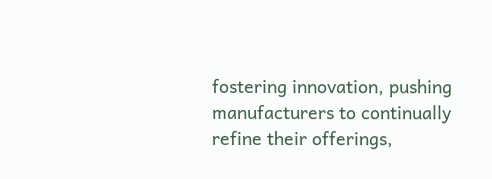fostering innovation, pushing manufacturers to continually refine their offerings,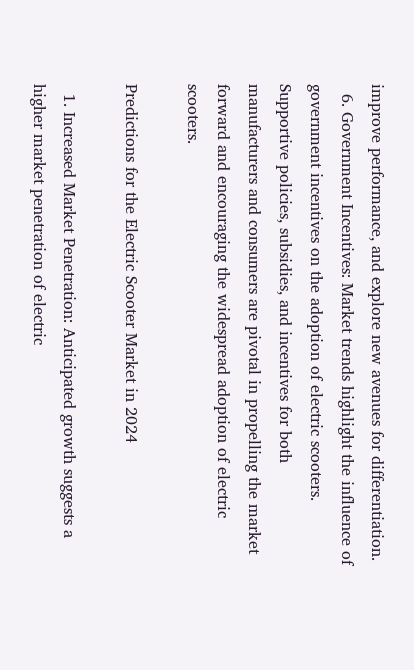improve performance, and explore new avenues for differentiation.
  6. Government Incentives: Market trends highlight the influence of government incentives on the adoption of electric scooters. Supportive policies, subsidies, and incentives for both manufacturers and consumers are pivotal in propelling the market forward and encouraging the widespread adoption of electric scooters.

Predictions for the Electric Scooter Market in 2024

  1. Increased Market Penetration: Anticipated growth suggests a higher market penetration of electric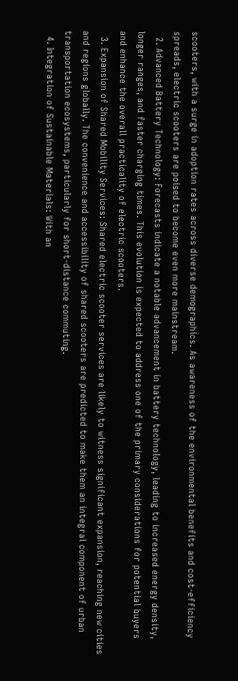scooters, with a surge in adoption rates across diverse demographics. As awareness of the environmental benefits and cost-efficiency spreads, electric scooters are poised to become even more mainstream.
  2. Advanced Battery Technology: Forecasts indicate a notable advancement in battery technology, leading to increased energy density, longer ranges, and faster charging times. This evolution is expected to address one of the primary considerations for potential buyers and enhance the overall practicality of electric scooters.
  3. Expansion of Shared Mobility Services: Shared electric scooter services are likely to witness significant expansion, reaching new cities and regions globally. The convenience and accessibility of shared scooters are predicted to make them an integral component of urban transportation ecosystems, particularly for short-distance commuting.
  4. Integration of Sustainable Materials: With an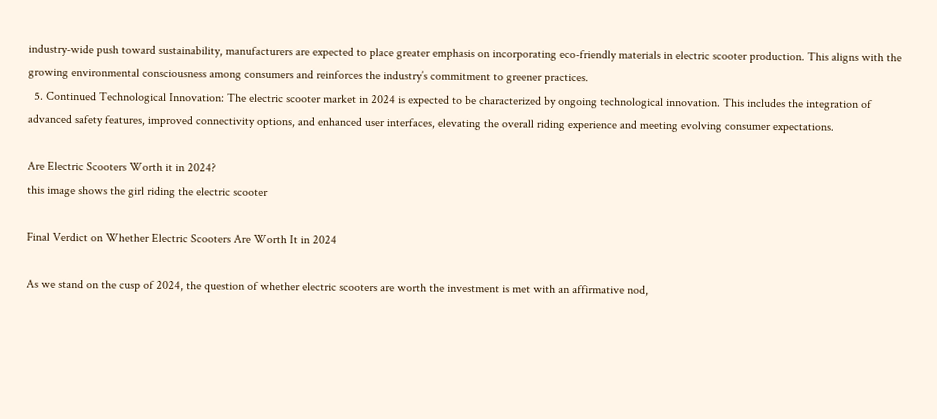industry-wide push toward sustainability, manufacturers are expected to place greater emphasis on incorporating eco-friendly materials in electric scooter production. This aligns with the growing environmental consciousness among consumers and reinforces the industry’s commitment to greener practices.
  5. Continued Technological Innovation: The electric scooter market in 2024 is expected to be characterized by ongoing technological innovation. This includes the integration of advanced safety features, improved connectivity options, and enhanced user interfaces, elevating the overall riding experience and meeting evolving consumer expectations.

Are Electric Scooters Worth it in 2024?
this image shows the girl riding the electric scooter

Final Verdict on Whether Electric Scooters Are Worth It in 2024

As we stand on the cusp of 2024, the question of whether electric scooters are worth the investment is met with an affirmative nod,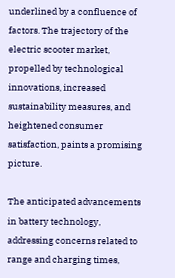underlined by a confluence of factors. The trajectory of the electric scooter market, propelled by technological innovations, increased sustainability measures, and heightened consumer satisfaction, paints a promising picture.

The anticipated advancements in battery technology, addressing concerns related to range and charging times,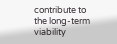contribute to the long-term viability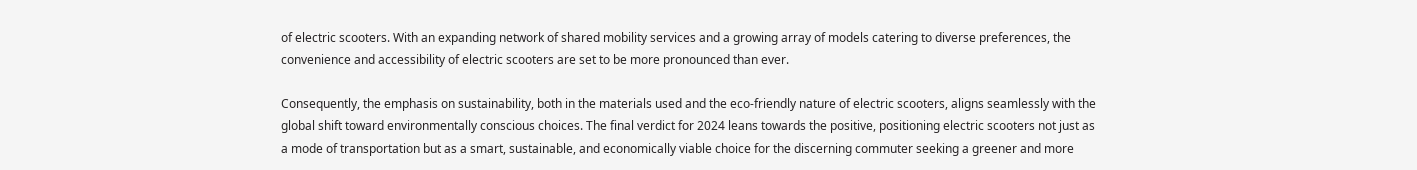of electric scooters. With an expanding network of shared mobility services and a growing array of models catering to diverse preferences, the convenience and accessibility of electric scooters are set to be more pronounced than ever.

Consequently, the emphasis on sustainability, both in the materials used and the eco-friendly nature of electric scooters, aligns seamlessly with the global shift toward environmentally conscious choices. The final verdict for 2024 leans towards the positive, positioning electric scooters not just as a mode of transportation but as a smart, sustainable, and economically viable choice for the discerning commuter seeking a greener and more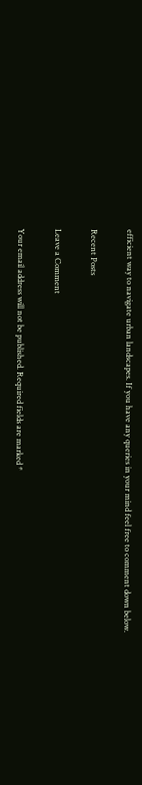efficient way to navigate urban landscapes. If you have any queries in your mind feel free to comment down below.

Recent Posts

Leave a Comment

Your email address will not be published. Required fields are marked *